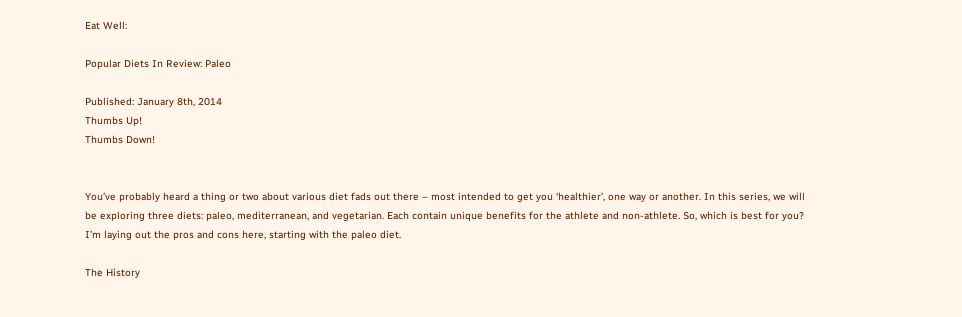Eat Well:

Popular Diets In Review: Paleo

Published: January 8th, 2014
Thumbs Up!
Thumbs Down!


You’ve probably heard a thing or two about various diet fads out there – most intended to get you ‘healthier’, one way or another. In this series, we will be exploring three diets: paleo, mediterranean, and vegetarian. Each contain unique benefits for the athlete and non-athlete. So, which is best for you? I’m laying out the pros and cons here, starting with the paleo diet.

The History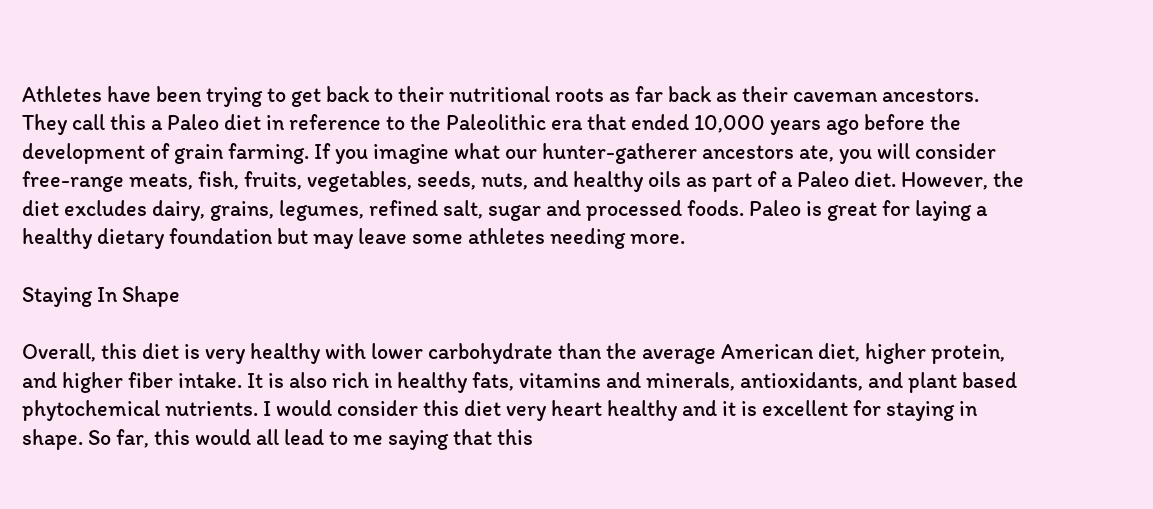Athletes have been trying to get back to their nutritional roots as far back as their caveman ancestors. They call this a Paleo diet in reference to the Paleolithic era that ended 10,000 years ago before the development of grain farming. If you imagine what our hunter-gatherer ancestors ate, you will consider free-range meats, fish, fruits, vegetables, seeds, nuts, and healthy oils as part of a Paleo diet. However, the diet excludes dairy, grains, legumes, refined salt, sugar and processed foods. Paleo is great for laying a healthy dietary foundation but may leave some athletes needing more.

Staying In Shape

Overall, this diet is very healthy with lower carbohydrate than the average American diet, higher protein, and higher fiber intake. It is also rich in healthy fats, vitamins and minerals, antioxidants, and plant based phytochemical nutrients. I would consider this diet very heart healthy and it is excellent for staying in shape. So far, this would all lead to me saying that this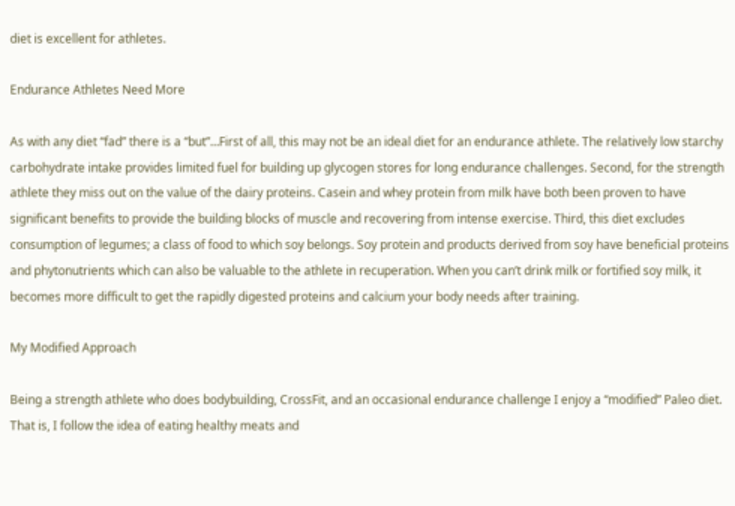diet is excellent for athletes.

Endurance Athletes Need More

As with any diet “fad” there is a “but”…First of all, this may not be an ideal diet for an endurance athlete. The relatively low starchy carbohydrate intake provides limited fuel for building up glycogen stores for long endurance challenges. Second, for the strength athlete they miss out on the value of the dairy proteins. Casein and whey protein from milk have both been proven to have significant benefits to provide the building blocks of muscle and recovering from intense exercise. Third, this diet excludes consumption of legumes; a class of food to which soy belongs. Soy protein and products derived from soy have beneficial proteins and phytonutrients which can also be valuable to the athlete in recuperation. When you can’t drink milk or fortified soy milk, it becomes more difficult to get the rapidly digested proteins and calcium your body needs after training.

My Modified Approach

Being a strength athlete who does bodybuilding, CrossFit, and an occasional endurance challenge I enjoy a “modified” Paleo diet. That is, I follow the idea of eating healthy meats and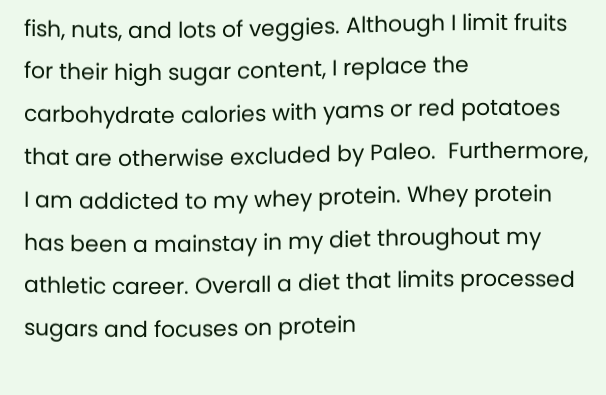fish, nuts, and lots of veggies. Although I limit fruits for their high sugar content, I replace the carbohydrate calories with yams or red potatoes that are otherwise excluded by Paleo.  Furthermore, I am addicted to my whey protein. Whey protein has been a mainstay in my diet throughout my athletic career. Overall a diet that limits processed sugars and focuses on protein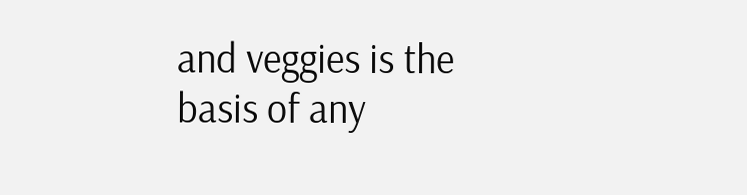and veggies is the basis of any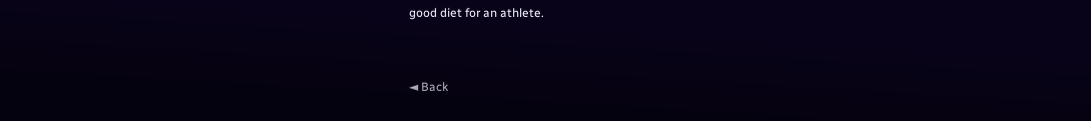good diet for an athlete.


◄ Back